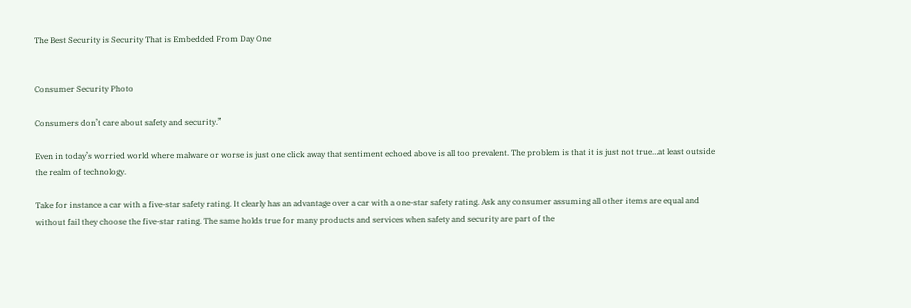The Best Security is Security That is Embedded From Day One


Consumer Security Photo

Consumers don’t care about safety and security.”

Even in today’s worried world where malware or worse is just one click away that sentiment echoed above is all too prevalent. The problem is that it is just not true…at least outside the realm of technology.

Take for instance a car with a five-star safety rating. It clearly has an advantage over a car with a one-star safety rating. Ask any consumer assuming all other items are equal and without fail they choose the five-star rating. The same holds true for many products and services when safety and security are part of the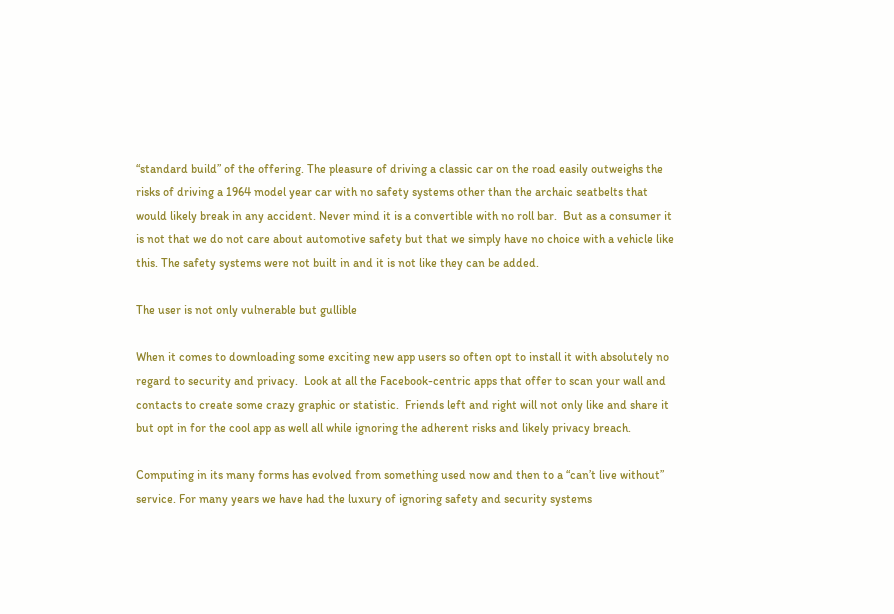“standard build” of the offering. The pleasure of driving a classic car on the road easily outweighs the risks of driving a 1964 model year car with no safety systems other than the archaic seatbelts that would likely break in any accident. Never mind it is a convertible with no roll bar.  But as a consumer it is not that we do not care about automotive safety but that we simply have no choice with a vehicle like this. The safety systems were not built in and it is not like they can be added.

The user is not only vulnerable but gullible

When it comes to downloading some exciting new app users so often opt to install it with absolutely no regard to security and privacy.  Look at all the Facebook-centric apps that offer to scan your wall and contacts to create some crazy graphic or statistic.  Friends left and right will not only like and share it but opt in for the cool app as well all while ignoring the adherent risks and likely privacy breach.

Computing in its many forms has evolved from something used now and then to a “can’t live without” service. For many years we have had the luxury of ignoring safety and security systems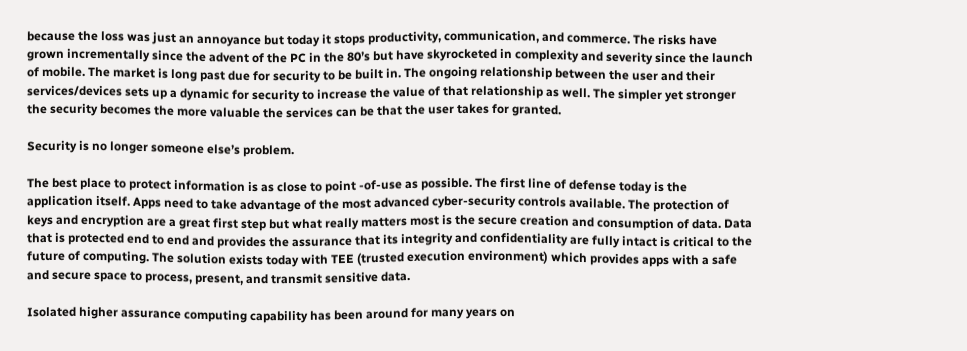because the loss was just an annoyance but today it stops productivity, communication, and commerce. The risks have grown incrementally since the advent of the PC in the 80’s but have skyrocketed in complexity and severity since the launch of mobile. The market is long past due for security to be built in. The ongoing relationship between the user and their services/devices sets up a dynamic for security to increase the value of that relationship as well. The simpler yet stronger the security becomes the more valuable the services can be that the user takes for granted.

Security is no longer someone else’s problem.

The best place to protect information is as close to point -of-use as possible. The first line of defense today is the application itself. Apps need to take advantage of the most advanced cyber-security controls available. The protection of keys and encryption are a great first step but what really matters most is the secure creation and consumption of data. Data that is protected end to end and provides the assurance that its integrity and confidentiality are fully intact is critical to the future of computing. The solution exists today with TEE (trusted execution environment) which provides apps with a safe and secure space to process, present, and transmit sensitive data.

Isolated higher assurance computing capability has been around for many years on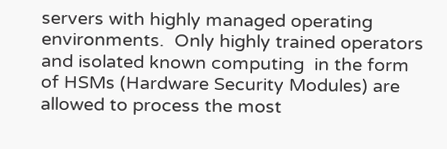servers with highly managed operating environments.  Only highly trained operators and isolated known computing  in the form of HSMs (Hardware Security Modules) are allowed to process the most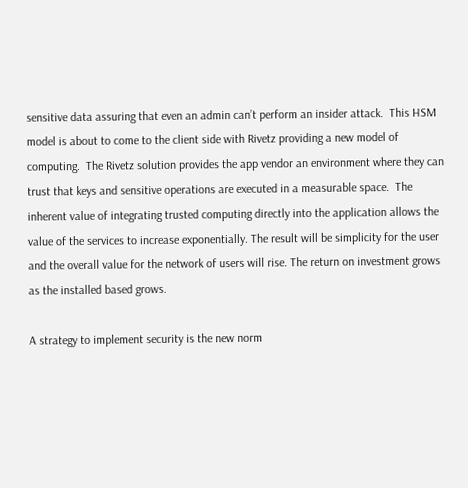sensitive data assuring that even an admin can’t perform an insider attack.  This HSM model is about to come to the client side with Rivetz providing a new model of computing.  The Rivetz solution provides the app vendor an environment where they can trust that keys and sensitive operations are executed in a measurable space.  The inherent value of integrating trusted computing directly into the application allows the value of the services to increase exponentially. The result will be simplicity for the user and the overall value for the network of users will rise. The return on investment grows as the installed based grows.

A strategy to implement security is the new norm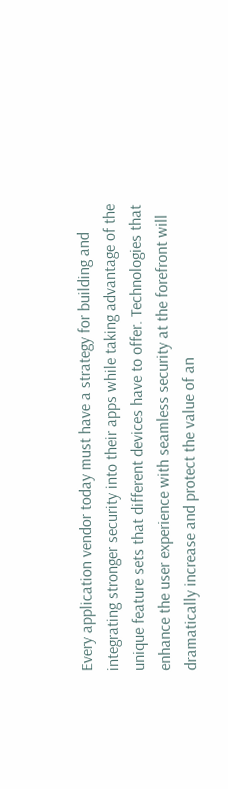Every application vendor today must have a strategy for building and integrating stronger security into their apps while taking advantage of the unique feature sets that different devices have to offer. Technologies that enhance the user experience with seamless security at the forefront will dramatically increase and protect the value of an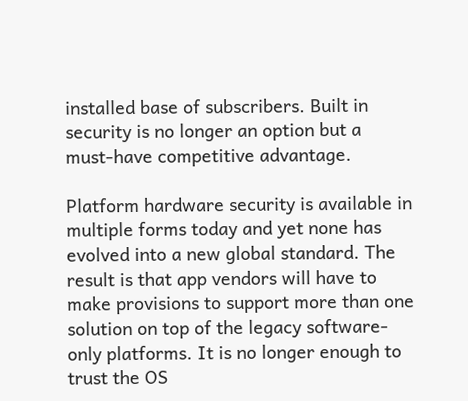installed base of subscribers. Built in security is no longer an option but a must-have competitive advantage.

Platform hardware security is available in multiple forms today and yet none has evolved into a new global standard. The result is that app vendors will have to make provisions to support more than one solution on top of the legacy software-only platforms. It is no longer enough to trust the OS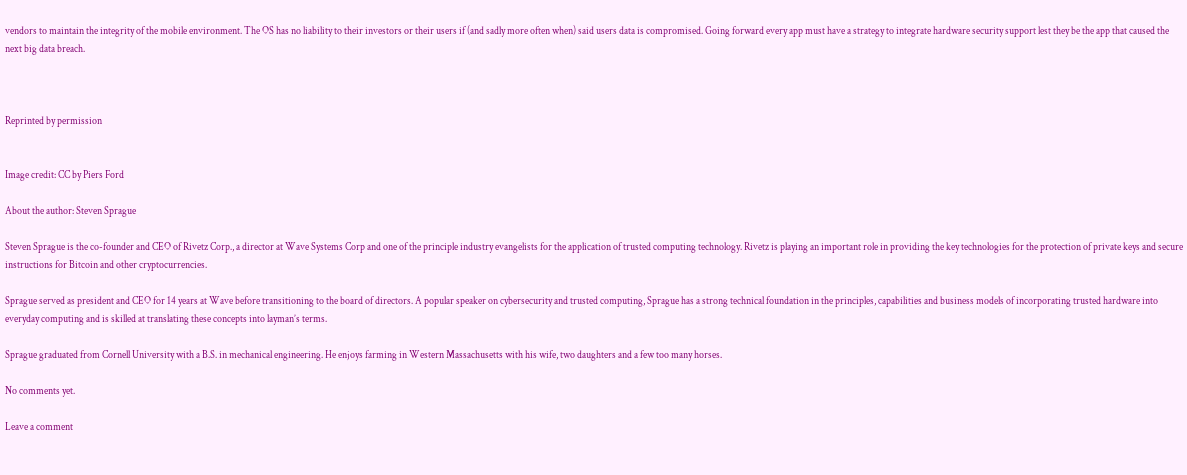vendors to maintain the integrity of the mobile environment. The OS has no liability to their investors or their users if (and sadly more often when) said users data is compromised. Going forward every app must have a strategy to integrate hardware security support lest they be the app that caused the next big data breach.



Reprinted by permission


Image credit: CC by Piers Ford

About the author: Steven Sprague

Steven Sprague is the co-founder and CEO of Rivetz Corp., a director at Wave Systems Corp and one of the principle industry evangelists for the application of trusted computing technology. Rivetz is playing an important role in providing the key technologies for the protection of private keys and secure instructions for Bitcoin and other cryptocurrencies.

Sprague served as president and CEO for 14 years at Wave before transitioning to the board of directors. A popular speaker on cybersecurity and trusted computing, Sprague has a strong technical foundation in the principles, capabilities and business models of incorporating trusted hardware into everyday computing and is skilled at translating these concepts into layman’s terms.

Sprague graduated from Cornell University with a B.S. in mechanical engineering. He enjoys farming in Western Massachusetts with his wife, two daughters and a few too many horses.

No comments yet.

Leave a comment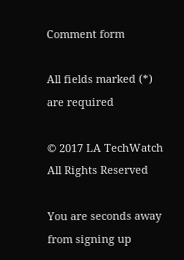Comment form

All fields marked (*) are required

© 2017 LA TechWatch All Rights Reserved

You are seconds away from signing up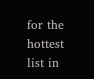for the hottest list in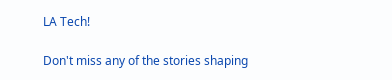LA Tech!

Don't miss any of the stories shaping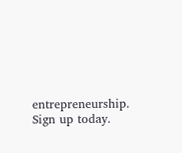entrepreneurship. Sign up today.